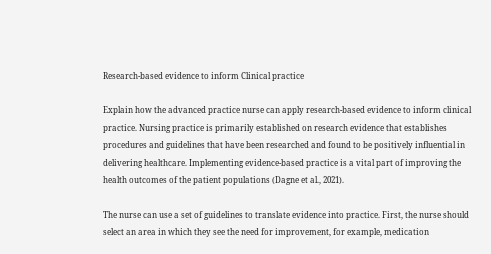Research-based evidence to inform Clinical practice

Explain how the advanced practice nurse can apply research-based evidence to inform clinical practice. Nursing practice is primarily established on research evidence that establishes procedures and guidelines that have been researched and found to be positively influential in delivering healthcare. Implementing evidence-based practice is a vital part of improving the health outcomes of the patient populations (Dagne et al., 2021).

The nurse can use a set of guidelines to translate evidence into practice. First, the nurse should select an area in which they see the need for improvement, for example, medication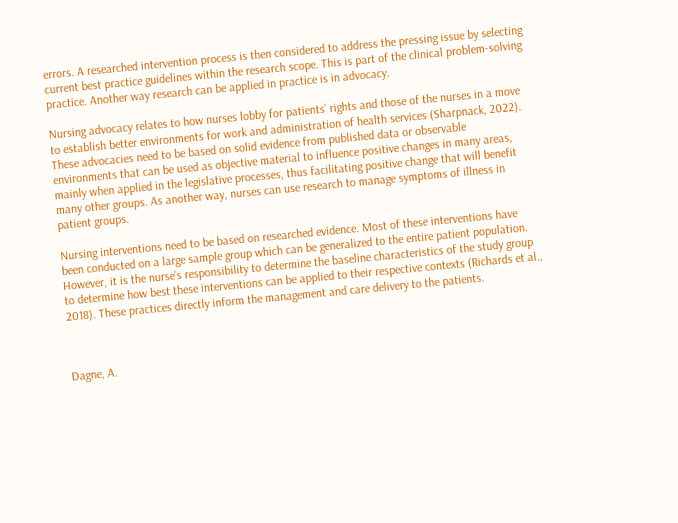errors. A researched intervention process is then considered to address the pressing issue by selecting current best practice guidelines within the research scope. This is part of the clinical problem-solving practice. Another way research can be applied in practice is in advocacy.

Nursing advocacy relates to how nurses lobby for patients’ rights and those of the nurses in a move to establish better environments for work and administration of health services (Sharpnack, 2022). These advocacies need to be based on solid evidence from published data or observable environments that can be used as objective material to influence positive changes in many areas, mainly when applied in the legislative processes, thus facilitating positive change that will benefit many other groups. As another way, nurses can use research to manage symptoms of illness in patient groups.

Nursing interventions need to be based on researched evidence. Most of these interventions have been conducted on a large sample group which can be generalized to the entire patient population. However, it is the nurse’s responsibility to determine the baseline characteristics of the study group to determine how best these interventions can be applied to their respective contexts (Richards et al., 2018). These practices directly inform the management and care delivery to the patients.



Dagne, A.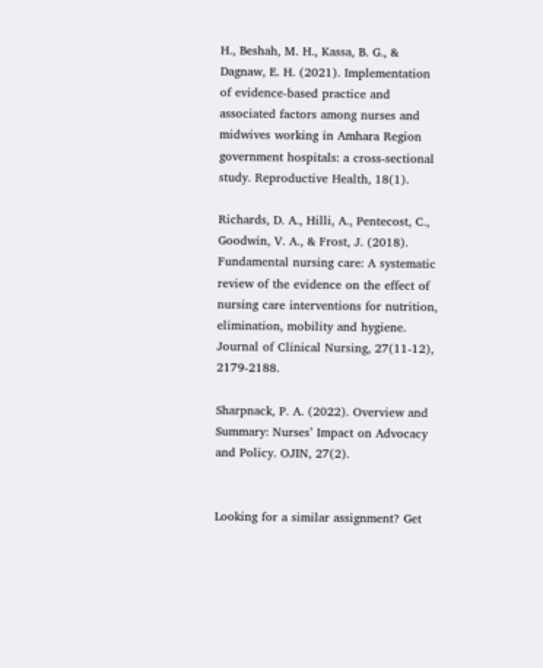H., Beshah, M. H., Kassa, B. G., & Dagnaw, E. H. (2021). Implementation of evidence-based practice and associated factors among nurses and midwives working in Amhara Region government hospitals: a cross-sectional study. Reproductive Health, 18(1).

Richards, D. A., Hilli, A., Pentecost, C., Goodwin, V. A., & Frost, J. (2018). Fundamental nursing care: A systematic review of the evidence on the effect of nursing care interventions for nutrition, elimination, mobility and hygiene. Journal of Clinical Nursing, 27(11-12), 2179-2188.

Sharpnack, P. A. (2022). Overview and Summary: Nurses’ Impact on Advocacy and Policy. OJIN, 27(2).


Looking for a similar assignment? Get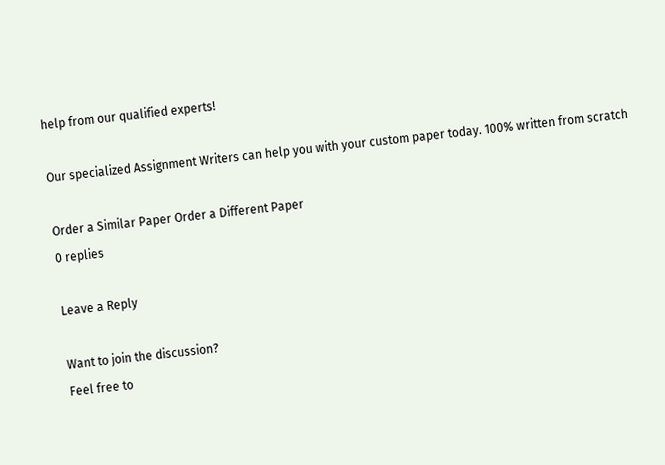help from our qualified experts!

Our specialized Assignment Writers can help you with your custom paper today. 100% written from scratch

Order a Similar Paper Order a Different Paper
0 replies

Leave a Reply

Want to join the discussion?
Feel free to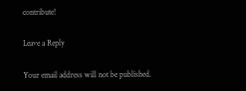contribute!

Leave a Reply

Your email address will not be published.